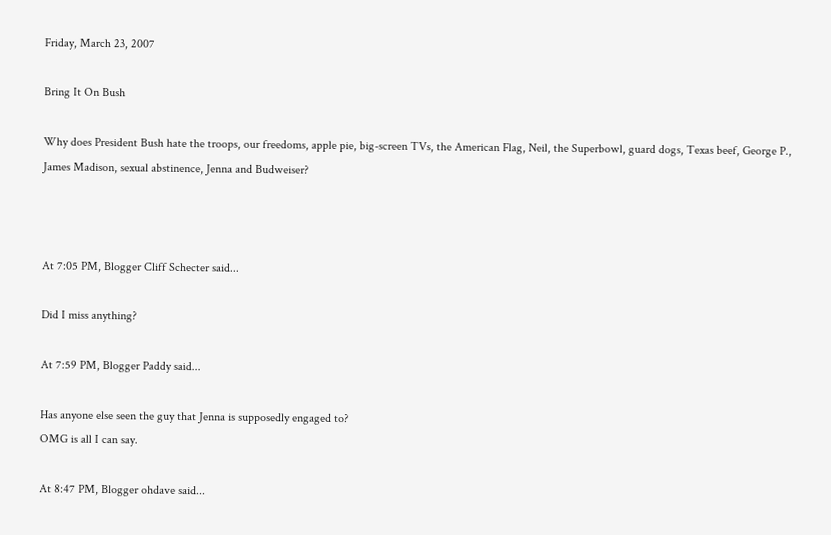Friday, March 23, 2007

Bring It On Bush

Why does President Bush hate the troops, our freedoms, apple pie, big-screen TVs, the American Flag, Neil, the Superbowl, guard dogs, Texas beef, George P., James Madison, sexual abstinence, Jenna and Budweiser?



At 7:05 PM, Blogger Cliff Schecter said...

Did I miss anything?

At 7:59 PM, Blogger Paddy said...

Has anyone else seen the guy that Jenna is supposedly engaged to?
OMG is all I can say.

At 8:47 PM, Blogger ohdave said...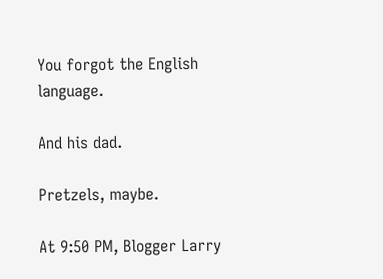You forgot the English language.

And his dad.

Pretzels, maybe.

At 9:50 PM, Blogger Larry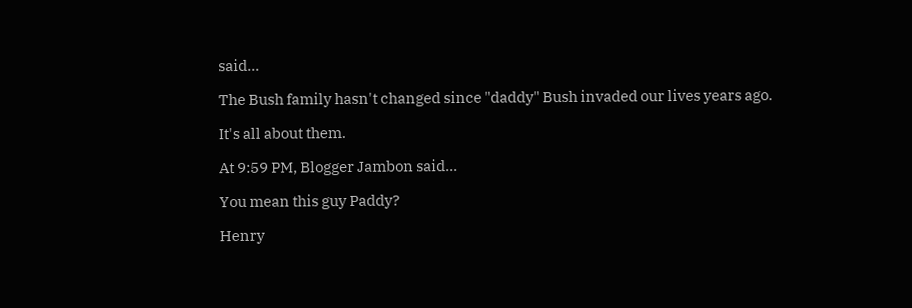said...

The Bush family hasn't changed since "daddy" Bush invaded our lives years ago.

It's all about them.

At 9:59 PM, Blogger Jambon said...

You mean this guy Paddy?

Henry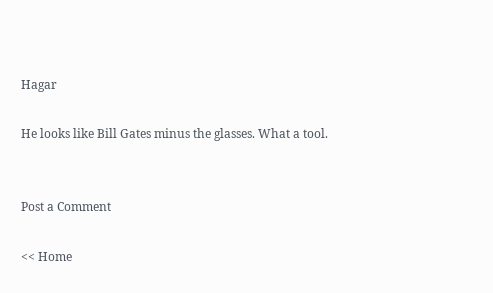Hagar

He looks like Bill Gates minus the glasses. What a tool.


Post a Comment

<< Home